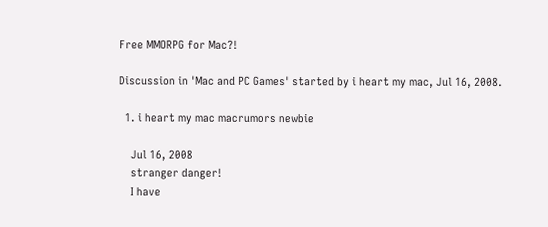Free MMORPG for Mac?!

Discussion in 'Mac and PC Games' started by i heart my mac, Jul 16, 2008.

  1. i heart my mac macrumors newbie

    Jul 16, 2008
    stranger danger!
    I have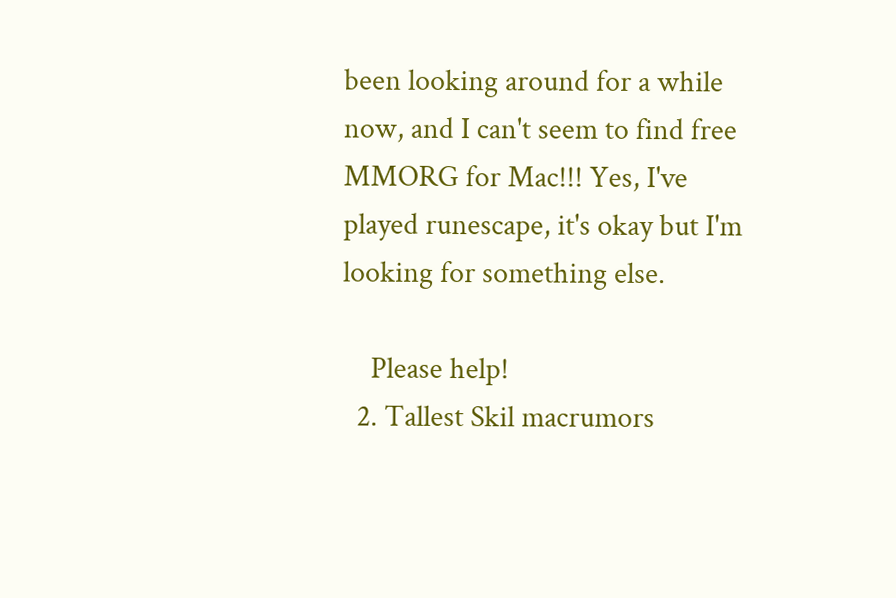been looking around for a while now, and I can't seem to find free MMORG for Mac!!! Yes, I've played runescape, it's okay but I'm looking for something else.

    Please help!
  2. Tallest Skil macrumors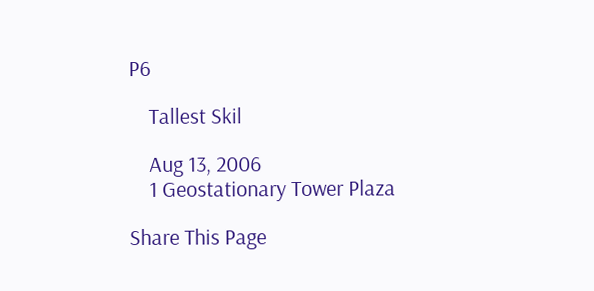P6

    Tallest Skil

    Aug 13, 2006
    1 Geostationary Tower Plaza

Share This Page